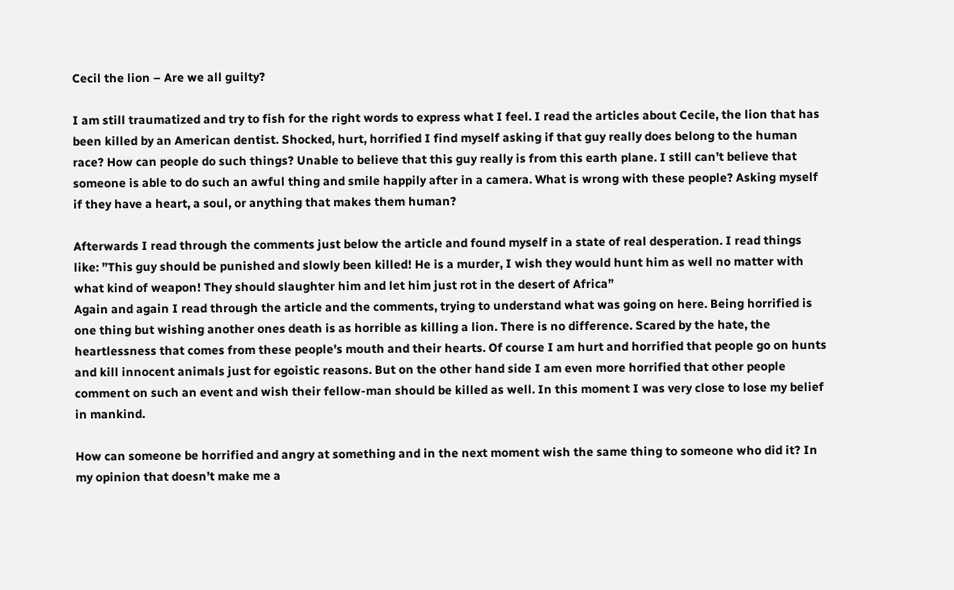Cecil the lion – Are we all guilty?

I am still traumatized and try to fish for the right words to express what I feel. I read the articles about Cecile, the lion that has been killed by an American dentist. Shocked, hurt, horrified I find myself asking if that guy really does belong to the human race? How can people do such things? Unable to believe that this guy really is from this earth plane. I still can’t believe that someone is able to do such an awful thing and smile happily after in a camera. What is wrong with these people? Asking myself if they have a heart, a soul, or anything that makes them human?

Afterwards I read through the comments just below the article and found myself in a state of real desperation. I read things like: ”This guy should be punished and slowly been killed! He is a murder, I wish they would hunt him as well no matter with what kind of weapon! They should slaughter him and let him just rot in the desert of Africa”
Again and again I read through the article and the comments, trying to understand what was going on here. Being horrified is one thing but wishing another ones death is as horrible as killing a lion. There is no difference. Scared by the hate, the heartlessness that comes from these people’s mouth and their hearts. Of course I am hurt and horrified that people go on hunts and kill innocent animals just for egoistic reasons. But on the other hand side I am even more horrified that other people comment on such an event and wish their fellow-man should be killed as well. In this moment I was very close to lose my belief in mankind.

How can someone be horrified and angry at something and in the next moment wish the same thing to someone who did it? In my opinion that doesn’t make me a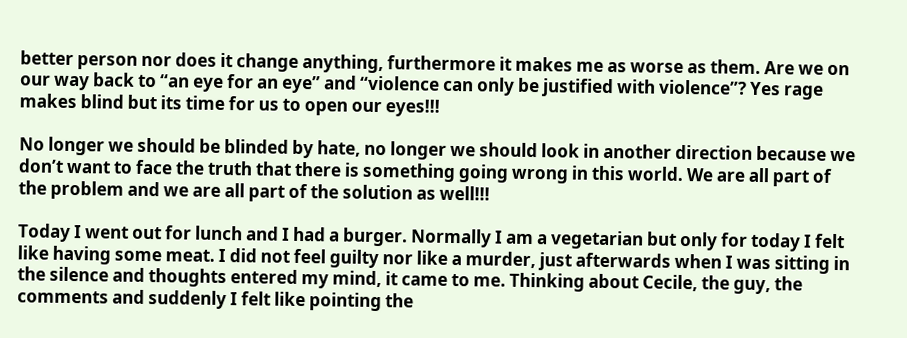better person nor does it change anything, furthermore it makes me as worse as them. Are we on our way back to “an eye for an eye” and “violence can only be justified with violence”? Yes rage makes blind but its time for us to open our eyes!!!

No longer we should be blinded by hate, no longer we should look in another direction because we don’t want to face the truth that there is something going wrong in this world. We are all part of the problem and we are all part of the solution as well!!!

Today I went out for lunch and I had a burger. Normally I am a vegetarian but only for today I felt like having some meat. I did not feel guilty nor like a murder, just afterwards when I was sitting in the silence and thoughts entered my mind, it came to me. Thinking about Cecile, the guy, the comments and suddenly I felt like pointing the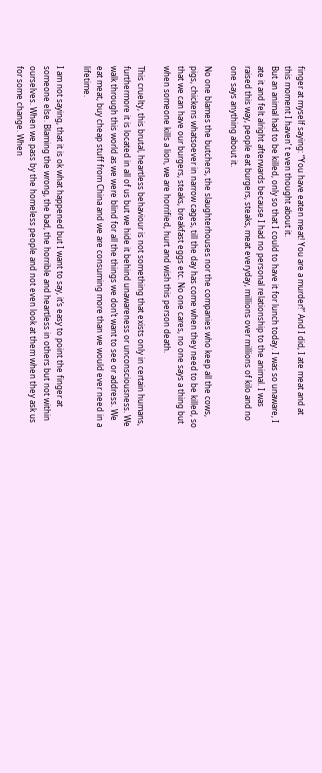finger at myself saying: “You have eaten meat! You are a murder!” And I did, I ate meat and at this moment I haven’ t even thought about it.
But an animal had to be killed, only so that I could to have it for lunch today. I was so unaware, I ate it and felt alright afterwards because I had no personal relationship to the animal. I was raised this way, people eat burgers, steaks, meat everyday, millions over millions of kilo and no one says anything about it.

No one blames the butchers, the slaughterhouses nor the companies who keep all the cows, pigs, chickens whatsoever in narrow cages, till the day has come when they need to be killed, so that we can have our burgers, steaks, breakfast eggs etc. No one cares, no one says a thing but when someone kills a lion, we are horrified, hurt and wish this person death.

This cruelty, this brutal, heartless behaviour is not something that exists only in certain humans, furthermore it is located in all of us but we hide it behind unawareness or unconsciousness. We walk through this world as we were blind for all the things we don’t want to see or address. We eat meat, buy cheap stuff from China and we are consuming more than we would ever need in a lifetime.

I am not saying, that it is ok what happened but I want to say, it’s easy to point the finger at someone else. Blaming the wrong, the bad, the horrible and heartless in others but not within ourselves. When we pass by the homeless people and not even look at them when they ask us for some change. When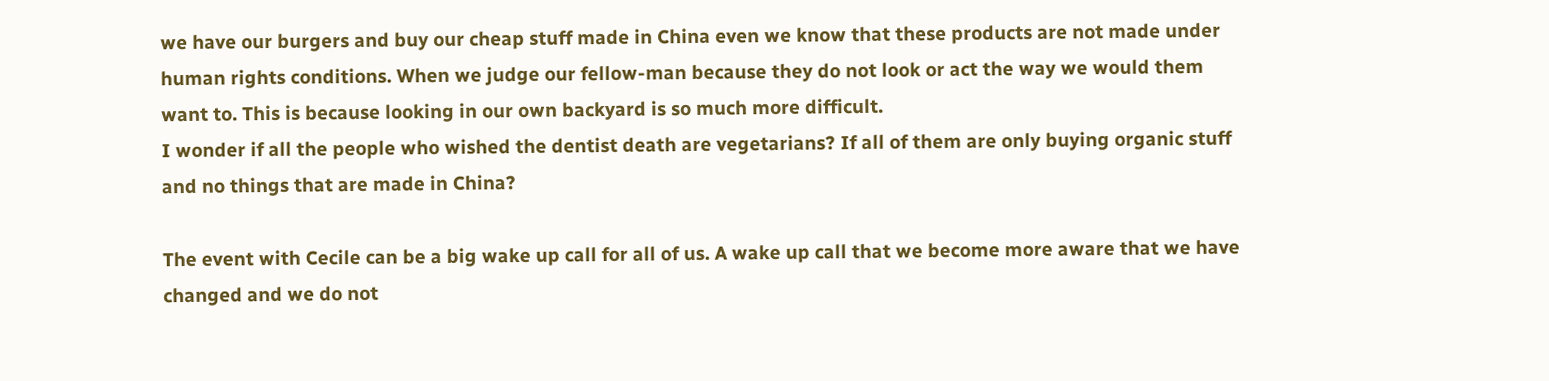we have our burgers and buy our cheap stuff made in China even we know that these products are not made under human rights conditions. When we judge our fellow-man because they do not look or act the way we would them want to. This is because looking in our own backyard is so much more difficult.
I wonder if all the people who wished the dentist death are vegetarians? If all of them are only buying organic stuff and no things that are made in China?

The event with Cecile can be a big wake up call for all of us. A wake up call that we become more aware that we have changed and we do not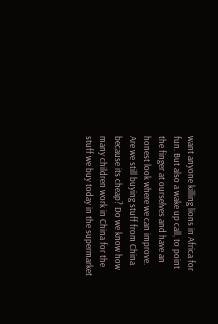want anyone killing lions in Africa for fun. But also a wake up call, to point the finger at ourselves and have an honest look where we can improve.
Are we still buying stuff from China because its cheap? Do we know how many children work in China for the stuff we buy today in the supermarket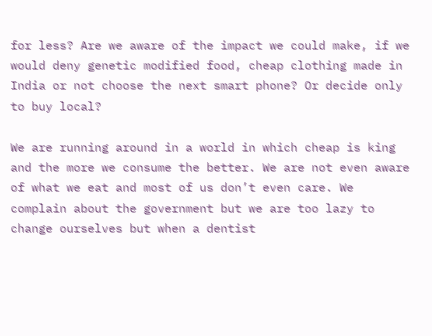for less? Are we aware of the impact we could make, if we would deny genetic modified food, cheap clothing made in India or not choose the next smart phone? Or decide only to buy local?

We are running around in a world in which cheap is king and the more we consume the better. We are not even aware of what we eat and most of us don’t even care. We complain about the government but we are too lazy to change ourselves but when a dentist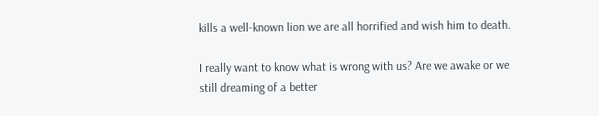kills a well-known lion we are all horrified and wish him to death.

I really want to know what is wrong with us? Are we awake or we still dreaming of a better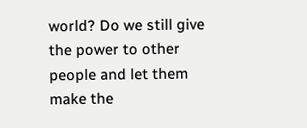world? Do we still give the power to other people and let them make the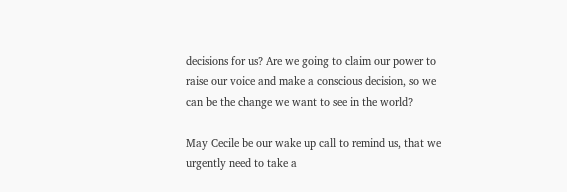decisions for us? Are we going to claim our power to raise our voice and make a conscious decision, so we can be the change we want to see in the world?

May Cecile be our wake up call to remind us, that we urgently need to take a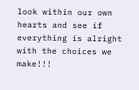look within our own hearts and see if everything is alright with the choices we make!!!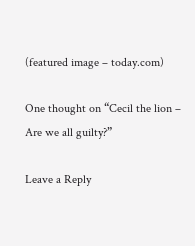(featured image – today.com)

One thought on “Cecil the lion – Are we all guilty?”

Leave a Reply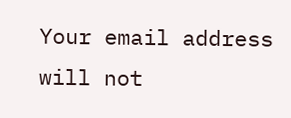Your email address will not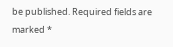be published. Required fields are marked *